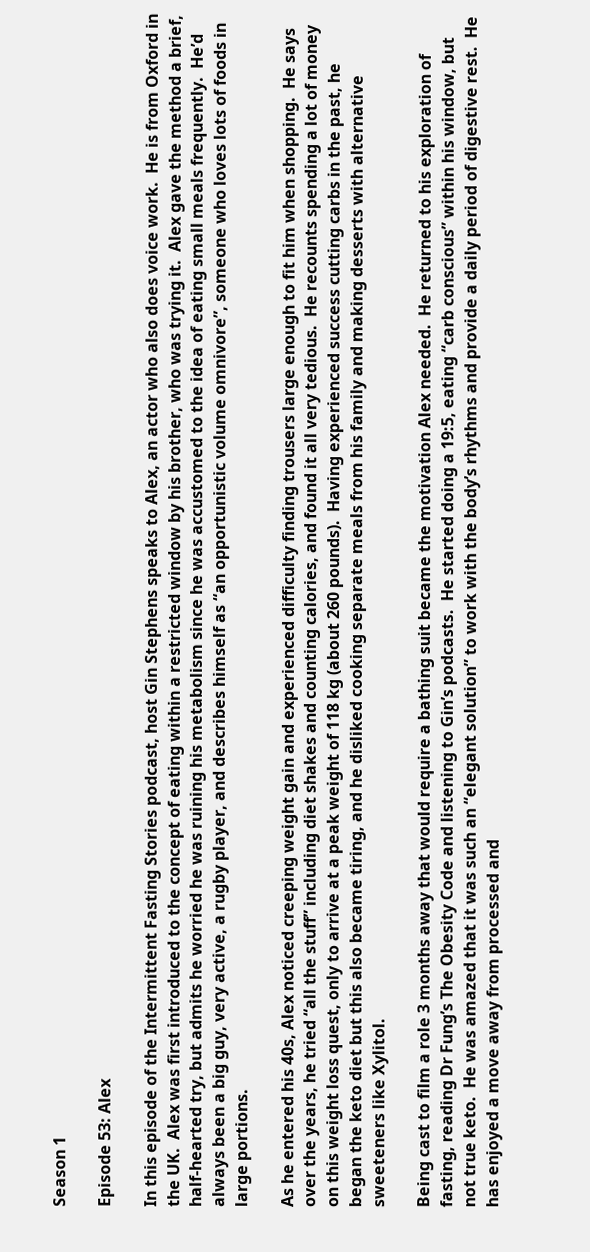Season 1

Episode 53: Alex

In this episode of the Intermittent Fasting Stories podcast, host Gin Stephens speaks to Alex, an actor who also does voice work.  He is from Oxford in the UK.  Alex was first introduced to the concept of eating within a restricted window by his brother, who was trying it.  Alex gave the method a brief, half-hearted try, but admits he worried he was ruining his metabolism since he was accustomed to the idea of eating small meals frequently.  He’d always been a big guy, very active, a rugby player, and describes himself as “an opportunistic volume omnivore”, someone who loves lots of foods in large portions.

As he entered his 40s, Alex noticed creeping weight gain and experienced difficulty finding trousers large enough to fit him when shopping.  He says over the years, he tried “all the stuff” including diet shakes and counting calories, and found it all very tedious.  He recounts spending a lot of money on this weight loss quest, only to arrive at a peak weight of 118 kg (about 260 pounds).  Having experienced success cutting carbs in the past, he began the keto diet but this also became tiring, and he disliked cooking separate meals from his family and making desserts with alternative sweeteners like Xylitol.

Being cast to film a role 3 months away that would require a bathing suit became the motivation Alex needed.  He returned to his exploration of fasting, reading Dr Fung’s The Obesity Code and listening to Gin’s podcasts.  He started doing a 19:5, eating “carb conscious” within his window, but not true keto.  He was amazed that it was such an “elegant solution” to work with the body’s rhythms and provide a daily period of digestive rest.  He has enjoyed a move away from processed and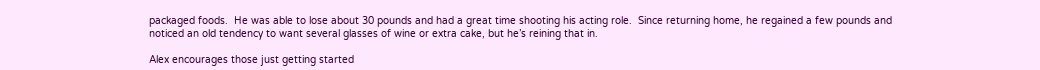packaged foods.  He was able to lose about 30 pounds and had a great time shooting his acting role.  Since returning home, he regained a few pounds and noticed an old tendency to want several glasses of wine or extra cake, but he’s reining that in.

Alex encourages those just getting started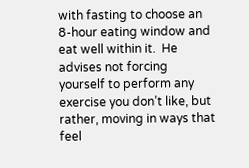with fasting to choose an 8-hour eating window and eat well within it.  He advises not forcing yourself to perform any exercise you don’t like, but rather, moving in ways that feel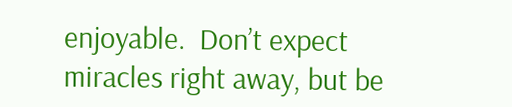enjoyable.  Don’t expect miracles right away, but be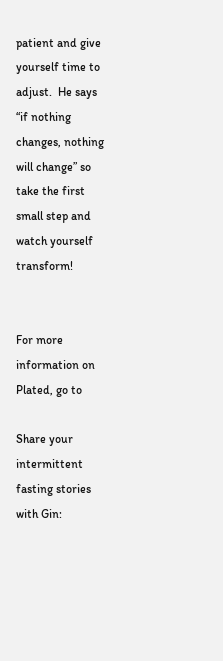patient and give yourself time to adjust.  He says “if nothing changes, nothing will change” so take the first small step and watch yourself transform!


For more information on Plated, go to

Share your intermittent fasting stories with Gin: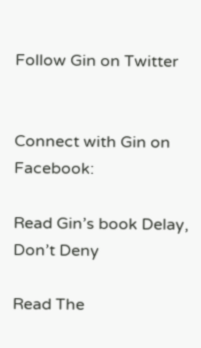Follow Gin on Twitter


Connect with Gin on Facebook:

Read Gin’s book Delay, Don’t Deny

Read The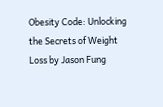Obesity Code: Unlocking the Secrets of Weight Loss by Jason Fung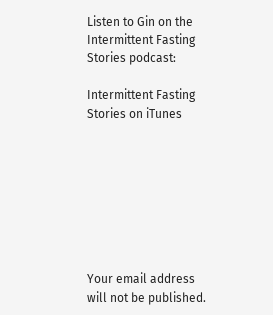Listen to Gin on the Intermittent Fasting Stories podcast:

Intermittent Fasting Stories on iTunes








Your email address will not be published.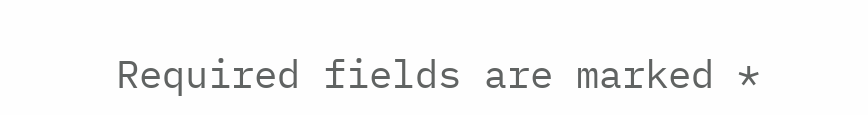Required fields are marked *